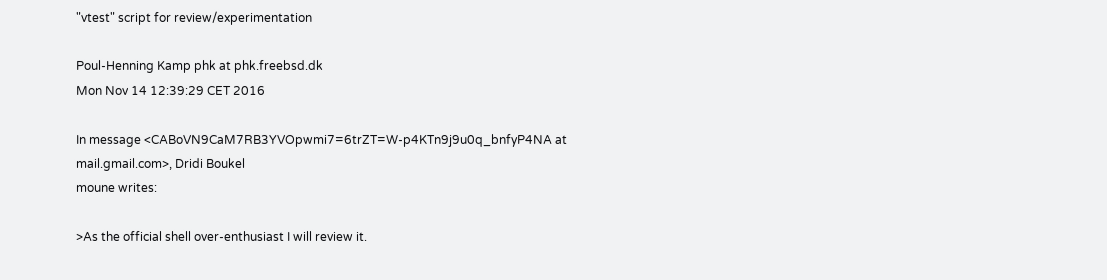"vtest" script for review/experimentation

Poul-Henning Kamp phk at phk.freebsd.dk
Mon Nov 14 12:39:29 CET 2016

In message <CABoVN9CaM7RB3YVOpwmi7=6trZT=W-p4KTn9j9u0q_bnfyP4NA at mail.gmail.com>, Dridi Boukel
moune writes:

>As the official shell over-enthusiast I will review it.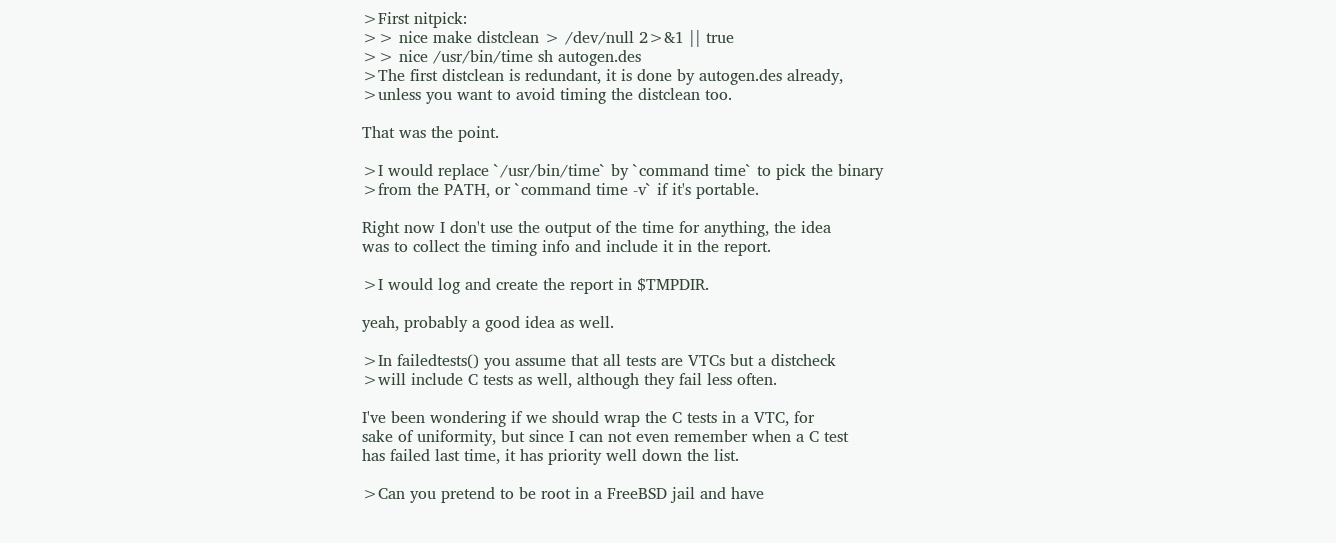>First nitpick:
>> nice make distclean > /dev/null 2>&1 || true
>> nice /usr/bin/time sh autogen.des
>The first distclean is redundant, it is done by autogen.des already,
>unless you want to avoid timing the distclean too.

That was the point.

>I would replace `/usr/bin/time` by `command time` to pick the binary
>from the PATH, or `command time -v` if it's portable.

Right now I don't use the output of the time for anything, the idea
was to collect the timing info and include it in the report.

>I would log and create the report in $TMPDIR.

yeah, probably a good idea as well.

>In failedtests() you assume that all tests are VTCs but a distcheck
>will include C tests as well, although they fail less often.

I've been wondering if we should wrap the C tests in a VTC, for
sake of uniformity, but since I can not even remember when a C test
has failed last time, it has priority well down the list.

>Can you pretend to be root in a FreeBSD jail and have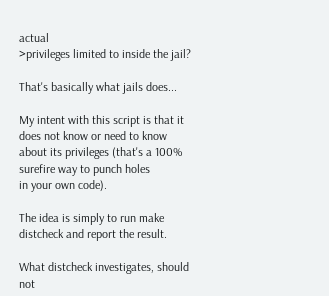actual
>privileges limited to inside the jail?

That's basically what jails does...

My intent with this script is that it does not know or need to know
about its privileges (that's a 100% surefire way to punch holes
in your own code).

The idea is simply to run make distcheck and report the result.

What distcheck investigates, should not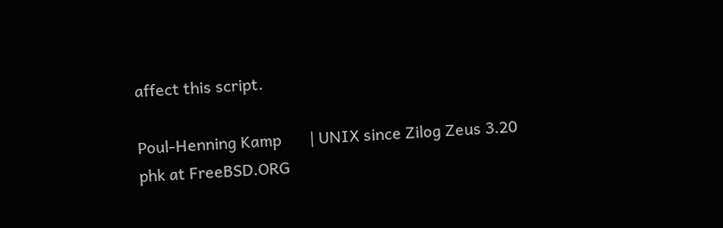affect this script.

Poul-Henning Kamp       | UNIX since Zilog Zeus 3.20
phk at FreeBSD.ORG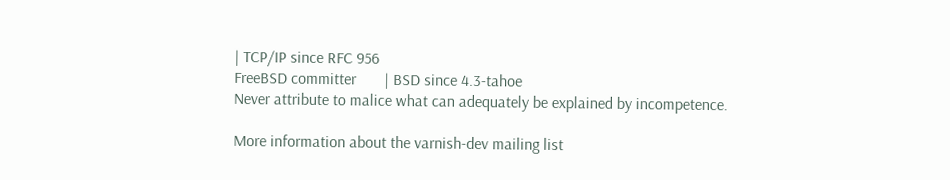| TCP/IP since RFC 956
FreeBSD committer       | BSD since 4.3-tahoe
Never attribute to malice what can adequately be explained by incompetence.

More information about the varnish-dev mailing list